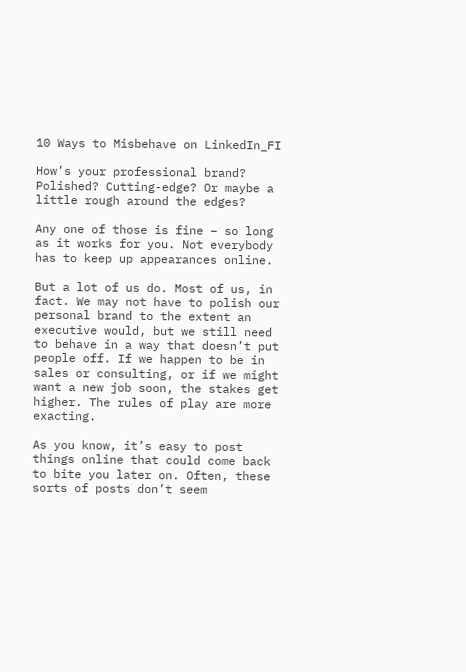10 Ways to Misbehave on LinkedIn_FI

How’s your professional brand? Polished? Cutting-edge? Or maybe a little rough around the edges?

Any one of those is fine – so long as it works for you. Not everybody has to keep up appearances online.

But a lot of us do. Most of us, in fact. We may not have to polish our personal brand to the extent an executive would, but we still need to behave in a way that doesn’t put people off. If we happen to be in sales or consulting, or if we might want a new job soon, the stakes get higher. The rules of play are more exacting.

As you know, it’s easy to post things online that could come back to bite you later on. Often, these sorts of posts don’t seem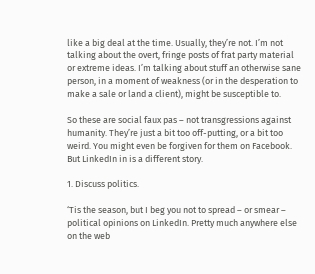like a big deal at the time. Usually, they’re not. I’m not talking about the overt, fringe posts of frat party material or extreme ideas. I’m talking about stuff an otherwise sane person, in a moment of weakness (or in the desperation to make a sale or land a client), might be susceptible to.

So these are social faux pas – not transgressions against humanity. They’re just a bit too off-putting, or a bit too weird. You might even be forgiven for them on Facebook. But LinkedIn in is a different story.

1. Discuss politics.

‘Tis the season, but I beg you not to spread – or smear – political opinions on LinkedIn. Pretty much anywhere else on the web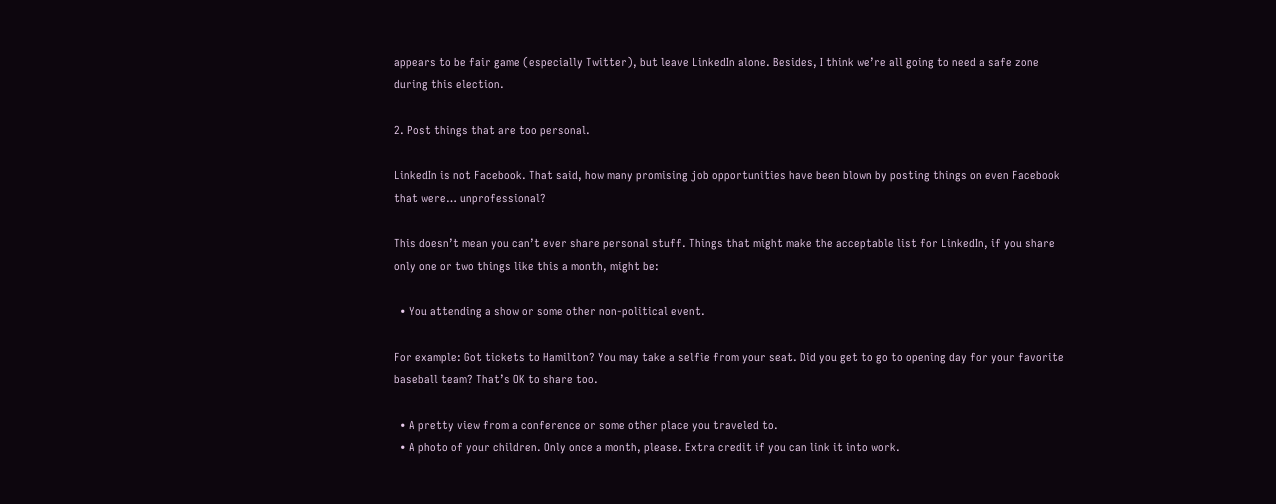appears to be fair game (especially Twitter), but leave LinkedIn alone. Besides, I think we’re all going to need a safe zone during this election.

2. Post things that are too personal.

LinkedIn is not Facebook. That said, how many promising job opportunities have been blown by posting things on even Facebook that were… unprofessional?

This doesn’t mean you can’t ever share personal stuff. Things that might make the acceptable list for LinkedIn, if you share only one or two things like this a month, might be:

  • You attending a show or some other non-political event.

For example: Got tickets to Hamilton? You may take a selfie from your seat. Did you get to go to opening day for your favorite baseball team? That’s OK to share too.

  • A pretty view from a conference or some other place you traveled to.
  • A photo of your children. Only once a month, please. Extra credit if you can link it into work.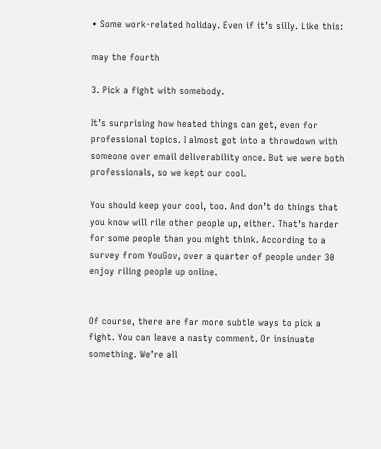• Some work-related holiday. Even if it’s silly. Like this:

may the fourth

3. Pick a fight with somebody.

It’s surprising how heated things can get, even for professional topics. I almost got into a throwdown with someone over email deliverability once. But we were both professionals, so we kept our cool.

You should keep your cool, too. And don’t do things that you know will rile other people up, either. That’s harder for some people than you might think. According to a survey from YouGov, over a quarter of people under 30 enjoy riling people up online.


Of course, there are far more subtle ways to pick a fight. You can leave a nasty comment. Or insinuate something. We’re all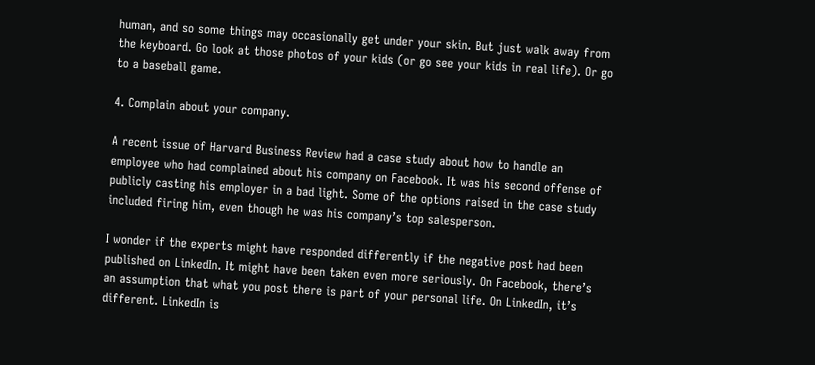human, and so some things may occasionally get under your skin. But just walk away from the keyboard. Go look at those photos of your kids (or go see your kids in real life). Or go to a baseball game.

4. Complain about your company.

A recent issue of Harvard Business Review had a case study about how to handle an employee who had complained about his company on Facebook. It was his second offense of publicly casting his employer in a bad light. Some of the options raised in the case study included firing him, even though he was his company’s top salesperson.

I wonder if the experts might have responded differently if the negative post had been published on LinkedIn. It might have been taken even more seriously. On Facebook, there’s an assumption that what you post there is part of your personal life. On LinkedIn, it’s different. LinkedIn is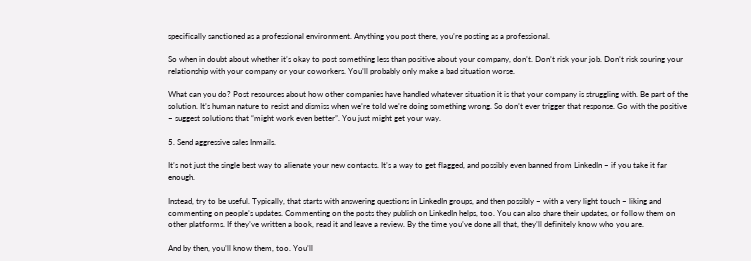specifically sanctioned as a professional environment. Anything you post there, you’re posting as a professional.

So when in doubt about whether it’s okay to post something less than positive about your company, don’t. Don’t risk your job. Don’t risk souring your relationship with your company or your coworkers. You’ll probably only make a bad situation worse.

What can you do? Post resources about how other companies have handled whatever situation it is that your company is struggling with. Be part of the solution. It’s human nature to resist and dismiss when we’re told we’re doing something wrong. So don’t ever trigger that response. Go with the positive – suggest solutions that “might work even better”. You just might get your way.

5. Send aggressive sales Inmails.

It’s not just the single best way to alienate your new contacts. It’s a way to get flagged, and possibly even banned from LinkedIn – if you take it far enough.

Instead, try to be useful. Typically, that starts with answering questions in LinkedIn groups, and then possibly – with a very light touch – liking and commenting on people’s updates. Commenting on the posts they publish on LinkedIn helps, too. You can also share their updates, or follow them on other platforms. If they’ve written a book, read it and leave a review. By the time you’ve done all that, they’ll definitely know who you are.

And by then, you’ll know them, too. You’ll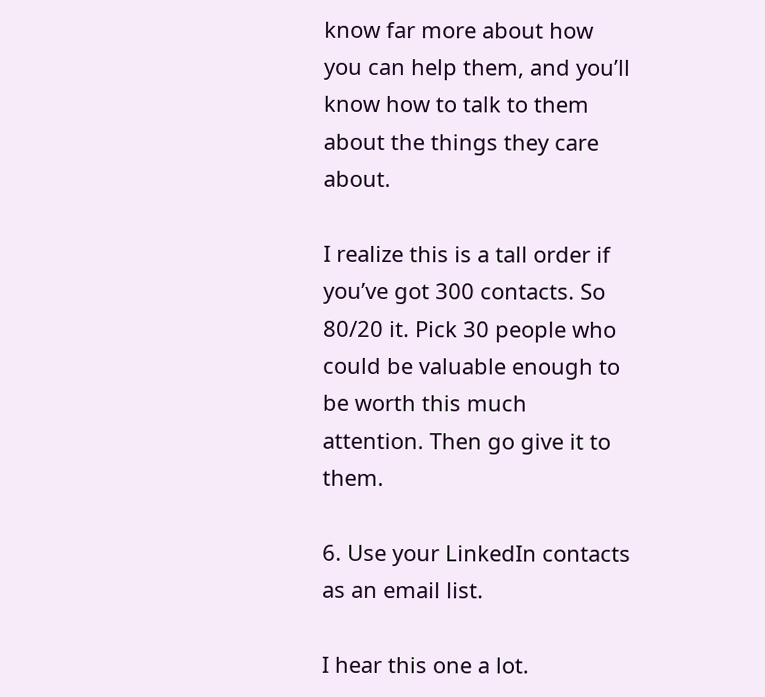know far more about how you can help them, and you’ll know how to talk to them about the things they care about.

I realize this is a tall order if you’ve got 300 contacts. So 80/20 it. Pick 30 people who could be valuable enough to be worth this much attention. Then go give it to them.

6. Use your LinkedIn contacts as an email list.

I hear this one a lot.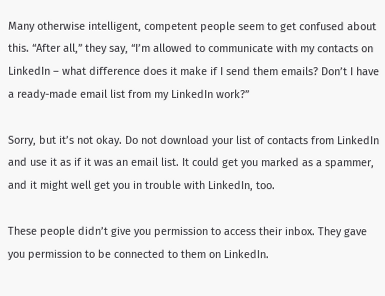Many otherwise intelligent, competent people seem to get confused about this. “After all,” they say, “I’m allowed to communicate with my contacts on LinkedIn – what difference does it make if I send them emails? Don’t I have a ready-made email list from my LinkedIn work?”

Sorry, but it’s not okay. Do not download your list of contacts from LinkedIn and use it as if it was an email list. It could get you marked as a spammer, and it might well get you in trouble with LinkedIn, too.

These people didn’t give you permission to access their inbox. They gave you permission to be connected to them on LinkedIn.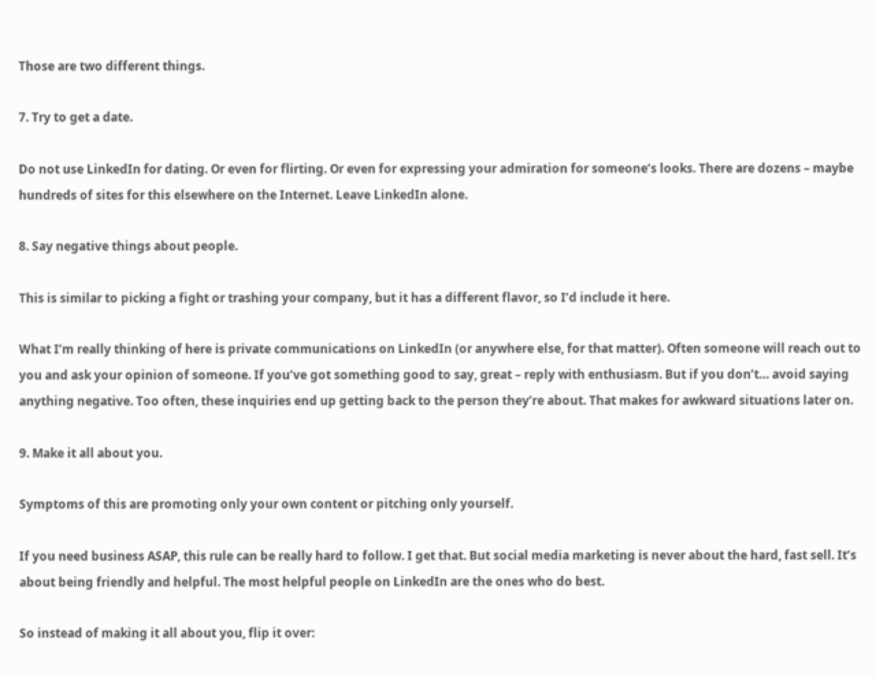Those are two different things.

7. Try to get a date.

Do not use LinkedIn for dating. Or even for flirting. Or even for expressing your admiration for someone’s looks. There are dozens – maybe hundreds of sites for this elsewhere on the Internet. Leave LinkedIn alone.

8. Say negative things about people.

This is similar to picking a fight or trashing your company, but it has a different flavor, so I’d include it here.

What I’m really thinking of here is private communications on LinkedIn (or anywhere else, for that matter). Often someone will reach out to you and ask your opinion of someone. If you’ve got something good to say, great – reply with enthusiasm. But if you don’t… avoid saying anything negative. Too often, these inquiries end up getting back to the person they’re about. That makes for awkward situations later on.

9. Make it all about you.

Symptoms of this are promoting only your own content or pitching only yourself.

If you need business ASAP, this rule can be really hard to follow. I get that. But social media marketing is never about the hard, fast sell. It’s about being friendly and helpful. The most helpful people on LinkedIn are the ones who do best.

So instead of making it all about you, flip it over: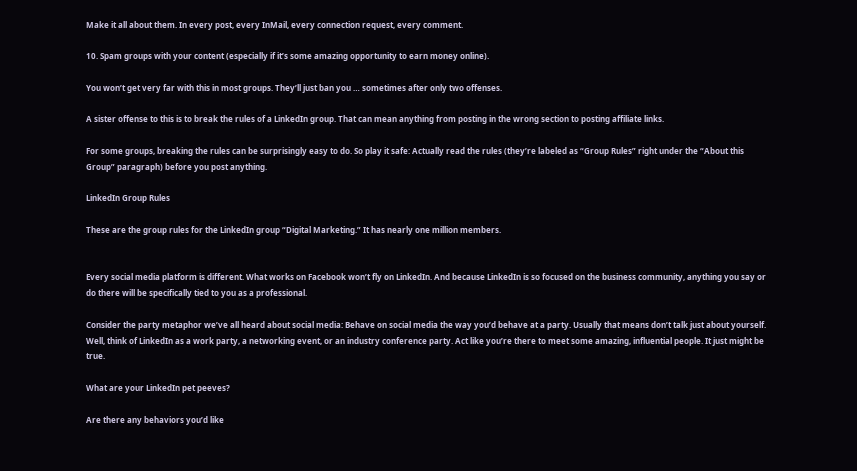Make it all about them. In every post, every InMail, every connection request, every comment.

10. Spam groups with your content (especially if it’s some amazing opportunity to earn money online).

You won’t get very far with this in most groups. They’ll just ban you … sometimes after only two offenses.

A sister offense to this is to break the rules of a LinkedIn group. That can mean anything from posting in the wrong section to posting affiliate links.

For some groups, breaking the rules can be surprisingly easy to do. So play it safe: Actually read the rules (they’re labeled as “Group Rules” right under the “About this Group” paragraph) before you post anything.

LinkedIn Group Rules

These are the group rules for the LinkedIn group “Digital Marketing.” It has nearly one million members.


Every social media platform is different. What works on Facebook won’t fly on LinkedIn. And because LinkedIn is so focused on the business community, anything you say or do there will be specifically tied to you as a professional.

Consider the party metaphor we’ve all heard about social media: Behave on social media the way you’d behave at a party. Usually that means don’t talk just about yourself. Well, think of LinkedIn as a work party, a networking event, or an industry conference party. Act like you’re there to meet some amazing, influential people. It just might be true.

What are your LinkedIn pet peeves?

Are there any behaviors you’d like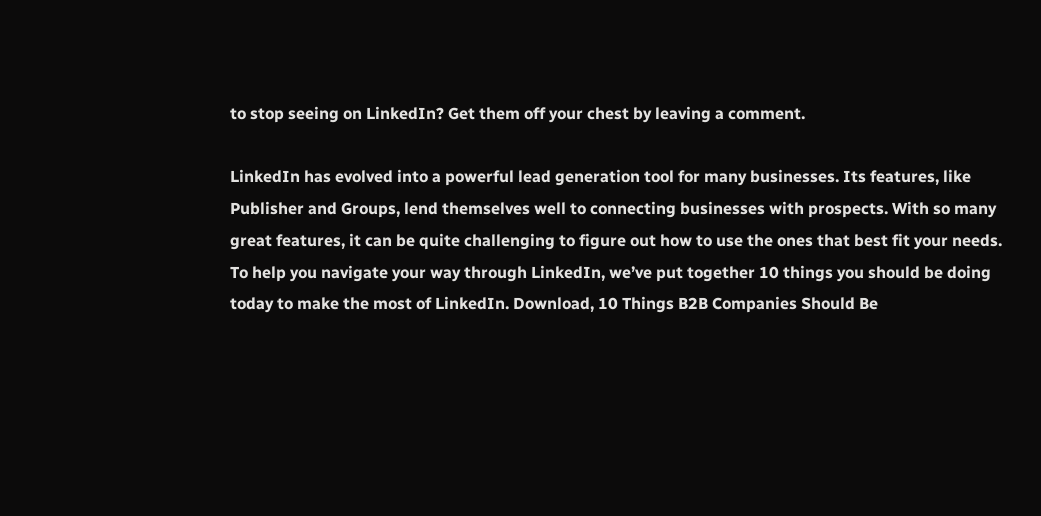to stop seeing on LinkedIn? Get them off your chest by leaving a comment.

LinkedIn has evolved into a powerful lead generation tool for many businesses. Its features, like Publisher and Groups, lend themselves well to connecting businesses with prospects. With so many great features, it can be quite challenging to figure out how to use the ones that best fit your needs. To help you navigate your way through LinkedIn, we’ve put together 10 things you should be doing today to make the most of LinkedIn. Download, 10 Things B2B Companies Should Be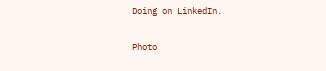Doing on LinkedIn.

Photo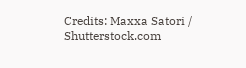Credits: Maxxa Satori / Shutterstock.com